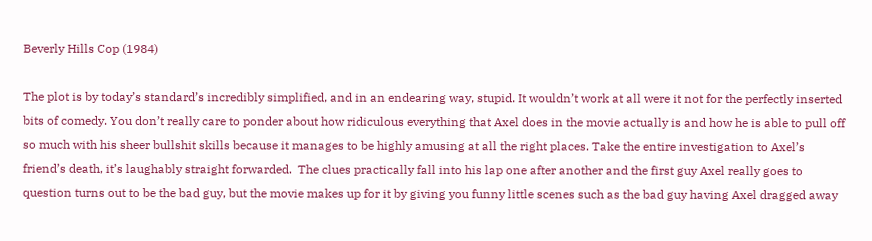Beverly Hills Cop (1984)

The plot is by today’s standard’s incredibly simplified, and in an endearing way, stupid. It wouldn’t work at all were it not for the perfectly inserted bits of comedy. You don’t really care to ponder about how ridiculous everything that Axel does in the movie actually is and how he is able to pull off so much with his sheer bullshit skills because it manages to be highly amusing at all the right places. Take the entire investigation to Axel’s friend’s death, it’s laughably straight forwarded.  The clues practically fall into his lap one after another and the first guy Axel really goes to question turns out to be the bad guy, but the movie makes up for it by giving you funny little scenes such as the bad guy having Axel dragged away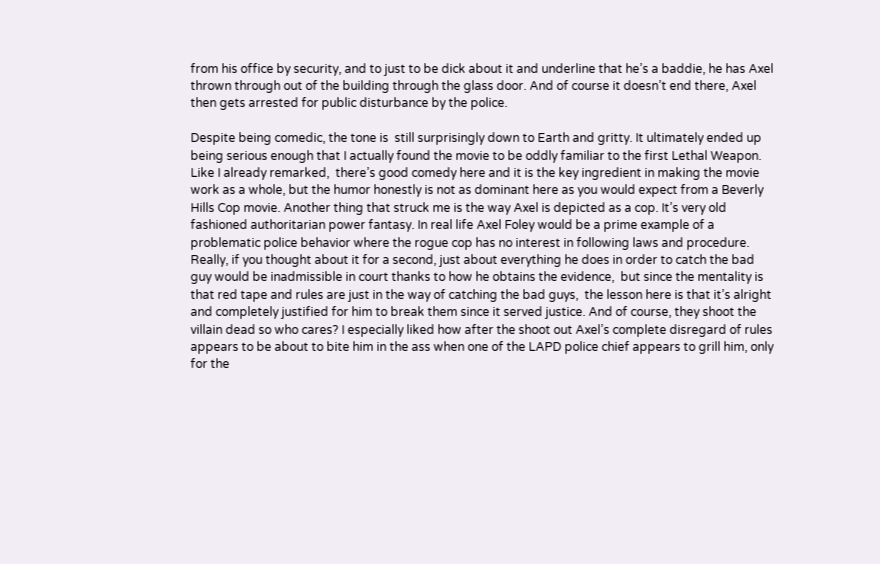from his office by security, and to just to be dick about it and underline that he’s a baddie, he has Axel thrown through out of the building through the glass door. And of course it doesn’t end there, Axel then gets arrested for public disturbance by the police.

Despite being comedic, the tone is  still surprisingly down to Earth and gritty. It ultimately ended up being serious enough that I actually found the movie to be oddly familiar to the first Lethal Weapon. Like I already remarked,  there’s good comedy here and it is the key ingredient in making the movie work as a whole, but the humor honestly is not as dominant here as you would expect from a Beverly Hills Cop movie. Another thing that struck me is the way Axel is depicted as a cop. It’s very old fashioned authoritarian power fantasy. In real life Axel Foley would be a prime example of a problematic police behavior where the rogue cop has no interest in following laws and procedure. Really, if you thought about it for a second, just about everything he does in order to catch the bad guy would be inadmissible in court thanks to how he obtains the evidence,  but since the mentality is that red tape and rules are just in the way of catching the bad guys,  the lesson here is that it’s alright and completely justified for him to break them since it served justice. And of course, they shoot the villain dead so who cares? I especially liked how after the shoot out Axel’s complete disregard of rules appears to be about to bite him in the ass when one of the LAPD police chief appears to grill him, only for the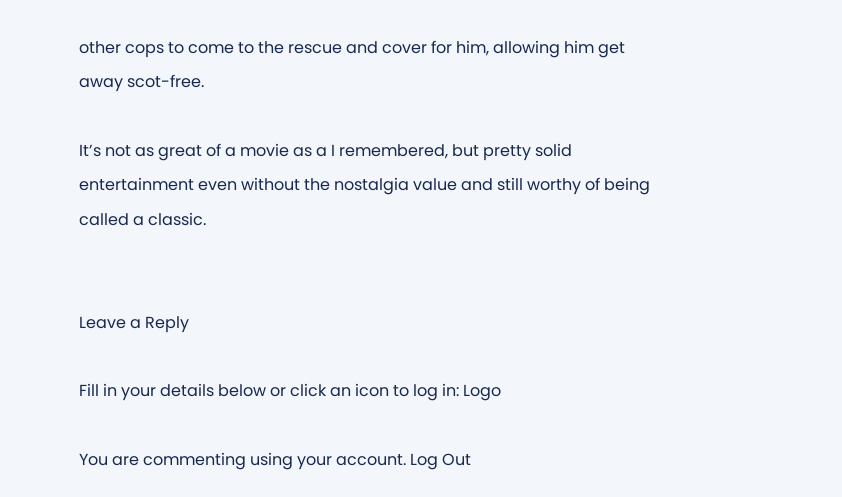other cops to come to the rescue and cover for him, allowing him get away scot-free.

It’s not as great of a movie as a I remembered, but pretty solid entertainment even without the nostalgia value and still worthy of being called a classic.


Leave a Reply

Fill in your details below or click an icon to log in: Logo

You are commenting using your account. Log Out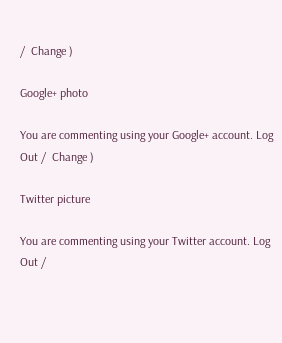/  Change )

Google+ photo

You are commenting using your Google+ account. Log Out /  Change )

Twitter picture

You are commenting using your Twitter account. Log Out /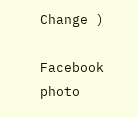Change )

Facebook photo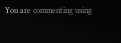You are commenting using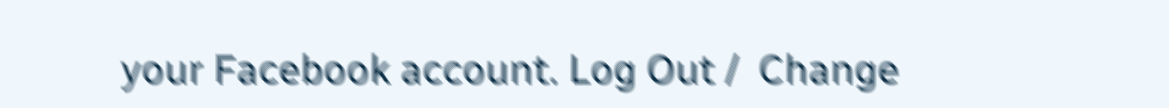your Facebook account. Log Out /  Change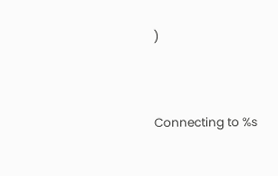)


Connecting to %s